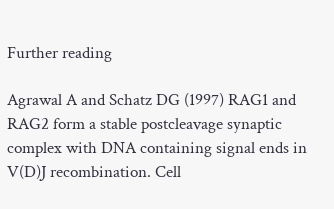Further reading

Agrawal A and Schatz DG (1997) RAG1 and RAG2 form a stable postcleavage synaptic complex with DNA containing signal ends in V(D)J recombination. Cell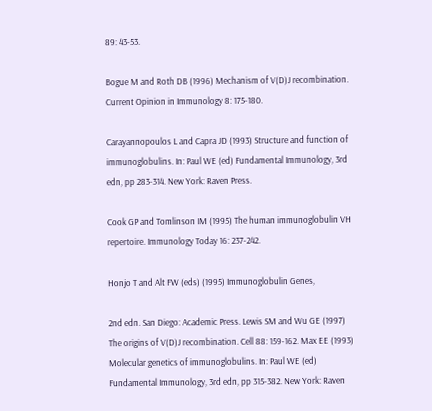89: 43-53.

Bogue M and Roth DB (1996) Mechanism of V(D)J recombination. Current Opinion in Immunology 8: 175-180.

Carayannopoulos L and Capra JD (1993) Structure and function of immunoglobulins. In: Paul WE (ed) Fundamental Immunology, 3rd edn, pp 283-314. New York: Raven Press.

Cook GP and Tomlinson IM (1995) The human immunoglobulin VH repertoire. Immunology Today 16: 237-242.

Honjo T and Alt FW (eds) (1995) Immunoglobulin Genes,

2nd edn. San Diego: Academic Press. Lewis SM and Wu GE (1997) The origins of V(D)J recombination. Cell 88: 159-162. Max EE (1993) Molecular genetics of immunoglobulins. In: Paul WE (ed) Fundamental Immunology, 3rd edn, pp 315-382. New York: Raven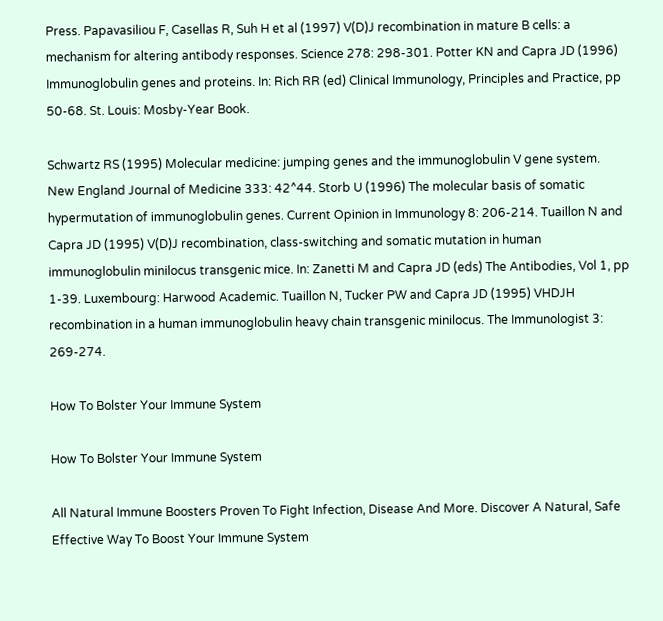Press. Papavasiliou F, Casellas R, Suh H et al (1997) V(D)J recombination in mature B cells: a mechanism for altering antibody responses. Science 278: 298-301. Potter KN and Capra JD (1996) Immunoglobulin genes and proteins. In: Rich RR (ed) Clinical Immunology, Principles and Practice, pp 50-68. St. Louis: Mosby-Year Book.

Schwartz RS (1995) Molecular medicine: jumping genes and the immunoglobulin V gene system. New England Journal of Medicine 333: 42^44. Storb U (1996) The molecular basis of somatic hypermutation of immunoglobulin genes. Current Opinion in Immunology 8: 206-214. Tuaillon N and Capra JD (1995) V(D)J recombination, class-switching and somatic mutation in human immunoglobulin minilocus transgenic mice. In: Zanetti M and Capra JD (eds) The Antibodies, Vol 1, pp 1-39. Luxembourg: Harwood Academic. Tuaillon N, Tucker PW and Capra JD (1995) VHDJH recombination in a human immunoglobulin heavy chain transgenic minilocus. The Immunologist 3: 269-274.

How To Bolster Your Immune System

How To Bolster Your Immune System

All Natural Immune Boosters Proven To Fight Infection, Disease And More. Discover A Natural, Safe Effective Way To Boost Your Immune System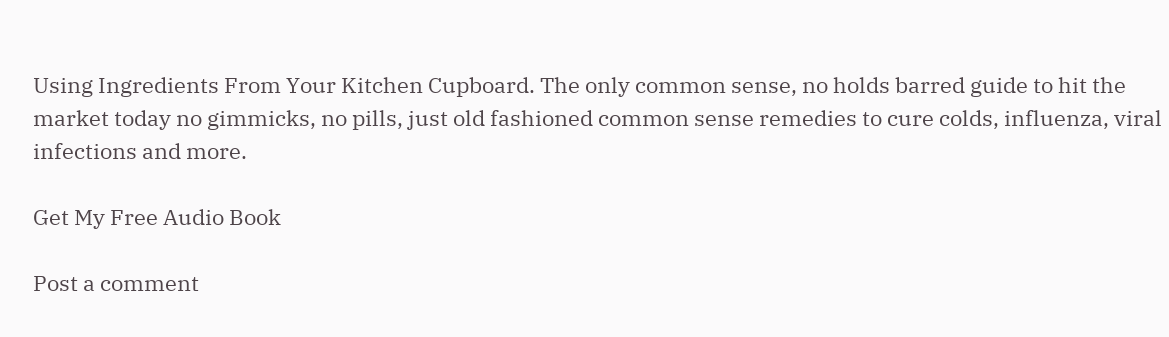Using Ingredients From Your Kitchen Cupboard. The only common sense, no holds barred guide to hit the market today no gimmicks, no pills, just old fashioned common sense remedies to cure colds, influenza, viral infections and more.

Get My Free Audio Book

Post a comment